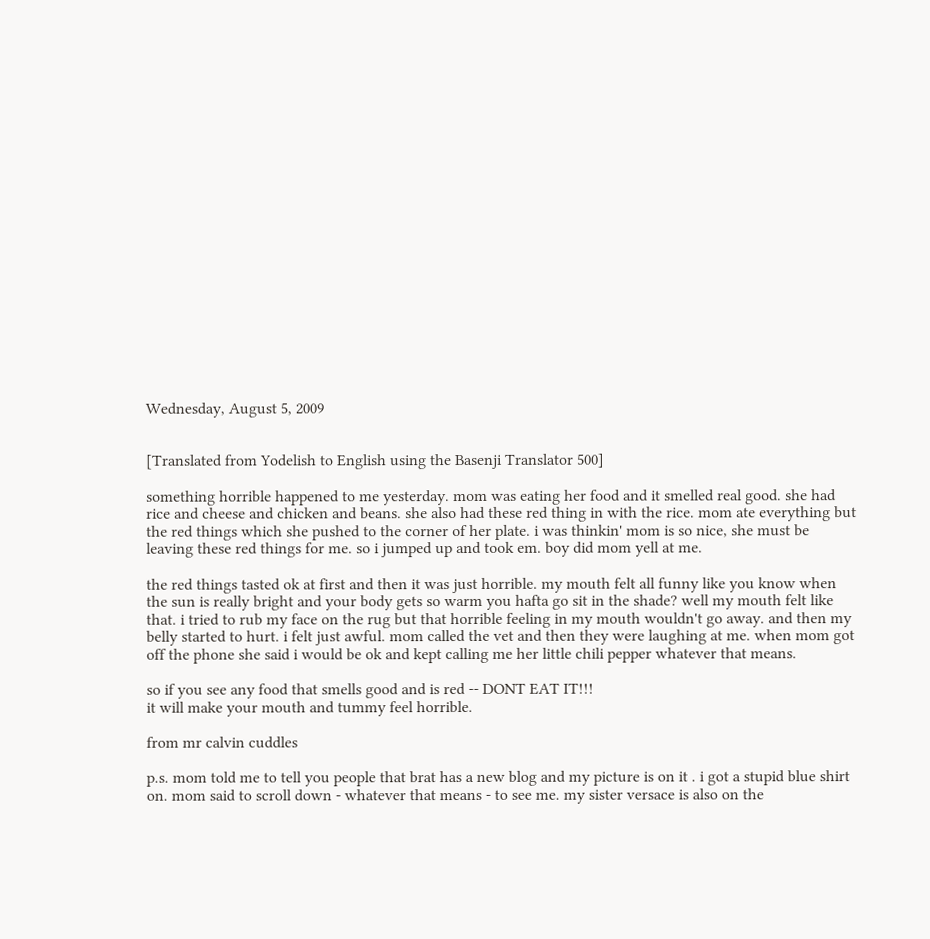Wednesday, August 5, 2009


[Translated from Yodelish to English using the Basenji Translator 500]

something horrible happened to me yesterday. mom was eating her food and it smelled real good. she had rice and cheese and chicken and beans. she also had these red thing in with the rice. mom ate everything but the red things which she pushed to the corner of her plate. i was thinkin' mom is so nice, she must be leaving these red things for me. so i jumped up and took em. boy did mom yell at me.

the red things tasted ok at first and then it was just horrible. my mouth felt all funny like you know when the sun is really bright and your body gets so warm you hafta go sit in the shade? well my mouth felt like that. i tried to rub my face on the rug but that horrible feeling in my mouth wouldn't go away. and then my belly started to hurt. i felt just awful. mom called the vet and then they were laughing at me. when mom got off the phone she said i would be ok and kept calling me her little chili pepper whatever that means.

so if you see any food that smells good and is red -- DONT EAT IT!!!
it will make your mouth and tummy feel horrible.

from mr calvin cuddles

p.s. mom told me to tell you people that brat has a new blog and my picture is on it . i got a stupid blue shirt on. mom said to scroll down - whatever that means - to see me. my sister versace is also on the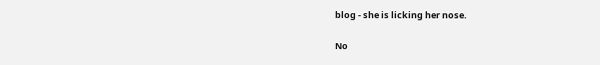blog - she is licking her nose.

No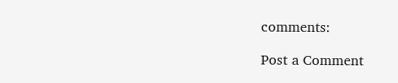comments:

Post a Comment